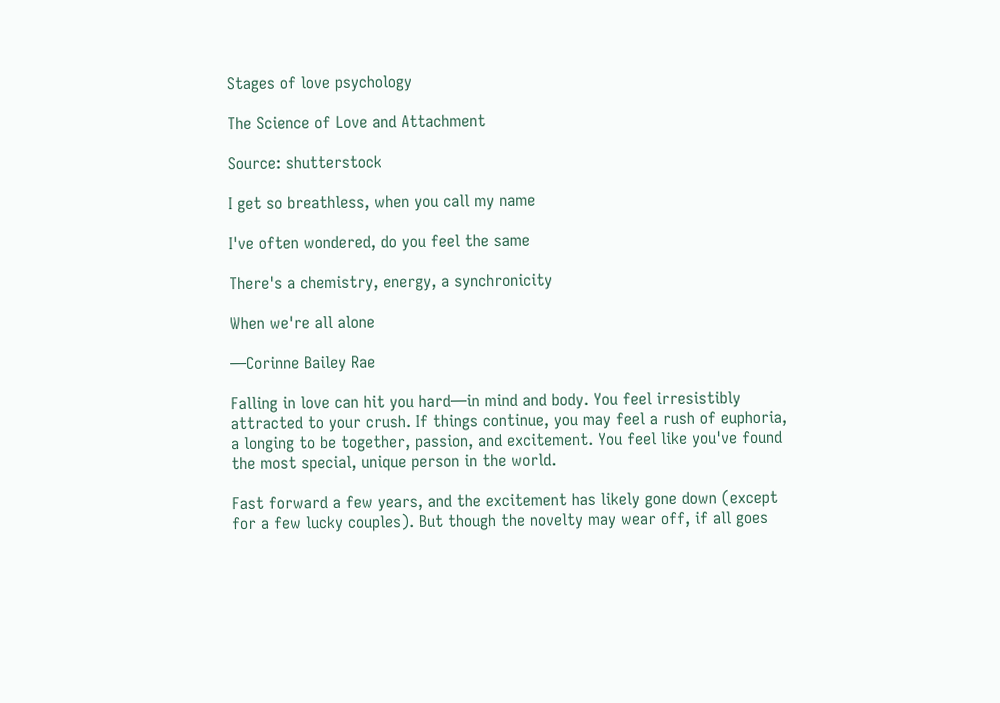Stages of love psychology

The Science of Love and Attachment

Source: shutterstock

I get so breathless, when you call my name

I've often wondered, do you feel the same

There's a chemistry, energy, a synchronicity

When we're all alone

—Corinne Bailey Rae

Falling in love can hit you hard—in mind and body. You feel irresistibly attracted to your crush. If things continue, you may feel a rush of euphoria, a longing to be together, passion, and excitement. You feel like you've found the most special, unique person in the world.

Fast forward a few years, and the excitement has likely gone down (except for a few lucky couples). But though the novelty may wear off, if all goes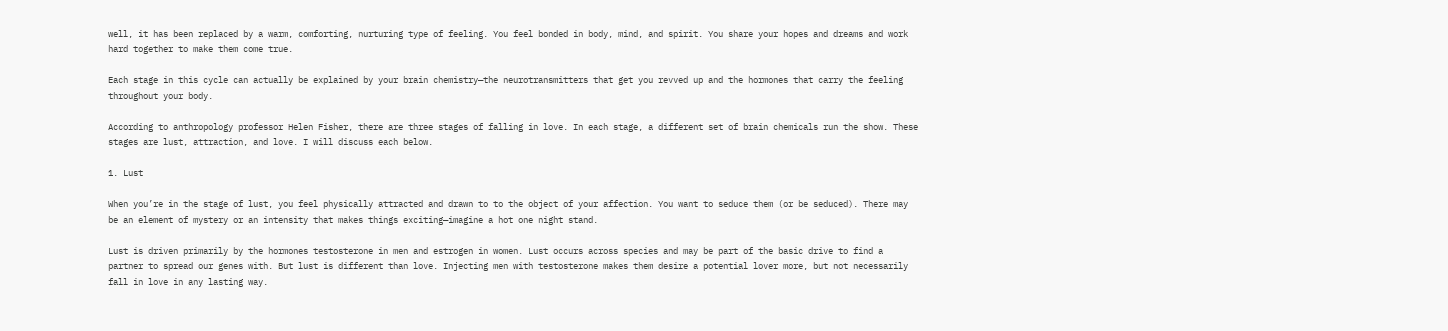well, it has been replaced by a warm, comforting, nurturing type of feeling. You feel bonded in body, mind, and spirit. You share your hopes and dreams and work hard together to make them come true.

Each stage in this cycle can actually be explained by your brain chemistry—the neurotransmitters that get you revved up and the hormones that carry the feeling throughout your body.

According to anthropology professor Helen Fisher, there are three stages of falling in love. In each stage, a different set of brain chemicals run the show. These stages are lust, attraction, and love. I will discuss each below.

1. Lust

When you’re in the stage of lust, you feel physically attracted and drawn to to the object of your affection. You want to seduce them (or be seduced). There may be an element of mystery or an intensity that makes things exciting—imagine a hot one night stand.

Lust is driven primarily by the hormones testosterone in men and estrogen in women. Lust occurs across species and may be part of the basic drive to find a partner to spread our genes with. But lust is different than love. Injecting men with testosterone makes them desire a potential lover more, but not necessarily fall in love in any lasting way.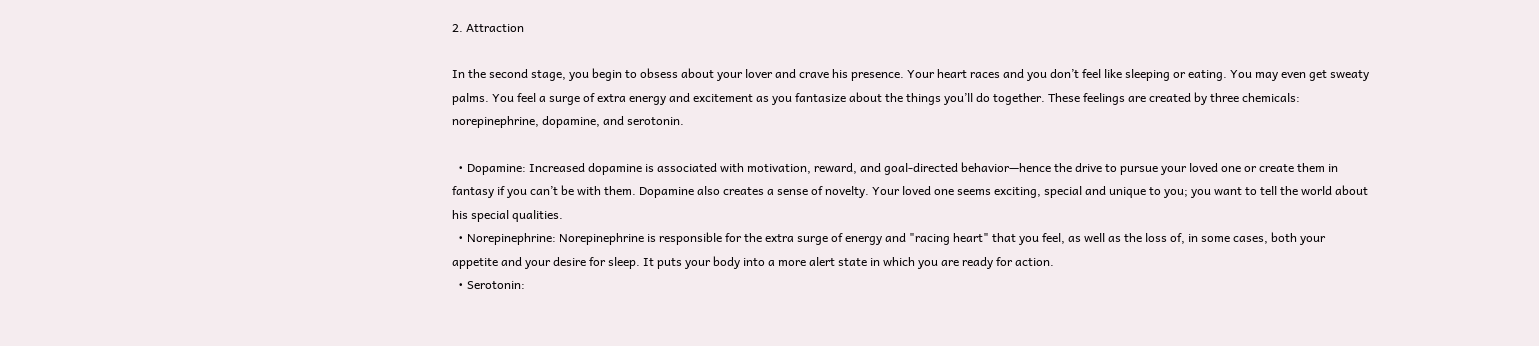2. Attraction

In the second stage, you begin to obsess about your lover and crave his presence. Your heart races and you don’t feel like sleeping or eating. You may even get sweaty palms. You feel a surge of extra energy and excitement as you fantasize about the things you’ll do together. These feelings are created by three chemicals: norepinephrine, dopamine, and serotonin.

  • Dopamine: Increased dopamine is associated with motivation, reward, and goal-directed behavior—hence the drive to pursue your loved one or create them in fantasy if you can’t be with them. Dopamine also creates a sense of novelty. Your loved one seems exciting, special and unique to you; you want to tell the world about his special qualities.
  • Norepinephrine: Norepinephrine is responsible for the extra surge of energy and "racing heart" that you feel, as well as the loss of, in some cases, both your appetite and your desire for sleep. It puts your body into a more alert state in which you are ready for action.
  • Serotonin: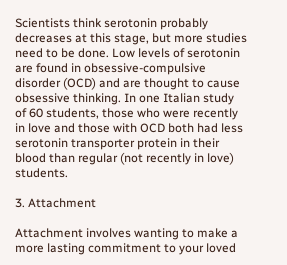Scientists think serotonin probably decreases at this stage, but more studies need to be done. Low levels of serotonin are found in obsessive-compulsive disorder (OCD) and are thought to cause obsessive thinking. In one Italian study of 60 students, those who were recently in love and those with OCD both had less serotonin transporter protein in their blood than regular (not recently in love) students.

3. Attachment

Attachment involves wanting to make a more lasting commitment to your loved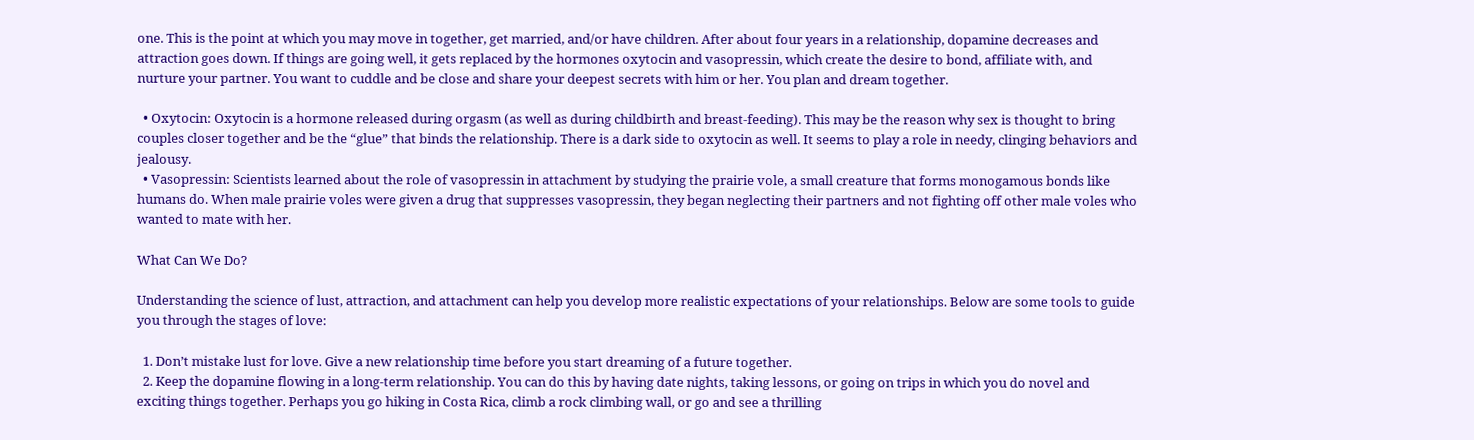one. This is the point at which you may move in together, get married, and/or have children. After about four years in a relationship, dopamine decreases and attraction goes down. If things are going well, it gets replaced by the hormones oxytocin and vasopressin, which create the desire to bond, affiliate with, and nurture your partner. You want to cuddle and be close and share your deepest secrets with him or her. You plan and dream together.

  • Oxytocin: Oxytocin is a hormone released during orgasm (as well as during childbirth and breast-feeding). This may be the reason why sex is thought to bring couples closer together and be the “glue” that binds the relationship. There is a dark side to oxytocin as well. It seems to play a role in needy, clinging behaviors and jealousy.
  • Vasopressin: Scientists learned about the role of vasopressin in attachment by studying the prairie vole, a small creature that forms monogamous bonds like humans do. When male prairie voles were given a drug that suppresses vasopressin, they began neglecting their partners and not fighting off other male voles who wanted to mate with her.

What Can We Do?

Understanding the science of lust, attraction, and attachment can help you develop more realistic expectations of your relationships. Below are some tools to guide you through the stages of love:

  1. Don’t mistake lust for love. Give a new relationship time before you start dreaming of a future together.
  2. Keep the dopamine flowing in a long-term relationship. You can do this by having date nights, taking lessons, or going on trips in which you do novel and exciting things together. Perhaps you go hiking in Costa Rica, climb a rock climbing wall, or go and see a thrilling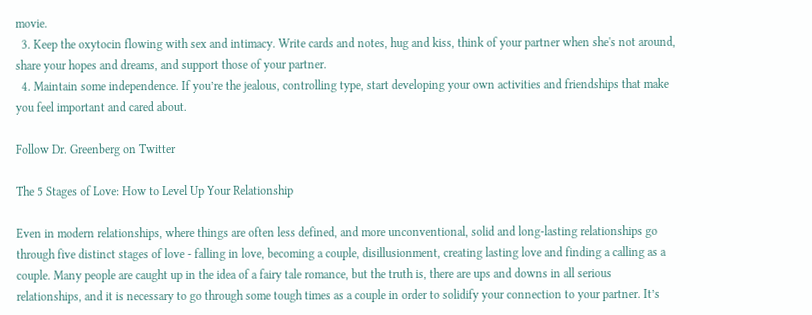movie.
  3. Keep the oxytocin flowing with sex and intimacy. Write cards and notes, hug and kiss, think of your partner when she's not around, share your hopes and dreams, and support those of your partner.
  4. Maintain some independence. If you’re the jealous, controlling type, start developing your own activities and friendships that make you feel important and cared about.

Follow Dr. Greenberg on Twitter

The 5 Stages of Love: How to Level Up Your Relationship

Even in modern relationships, where things are often less defined, and more unconventional, solid and long-lasting relationships go through five distinct stages of love - falling in love, becoming a couple, disillusionment, creating lasting love and finding a calling as a couple. Many people are caught up in the idea of a fairy tale romance, but the truth is, there are ups and downs in all serious relationships, and it is necessary to go through some tough times as a couple in order to solidify your connection to your partner. It’s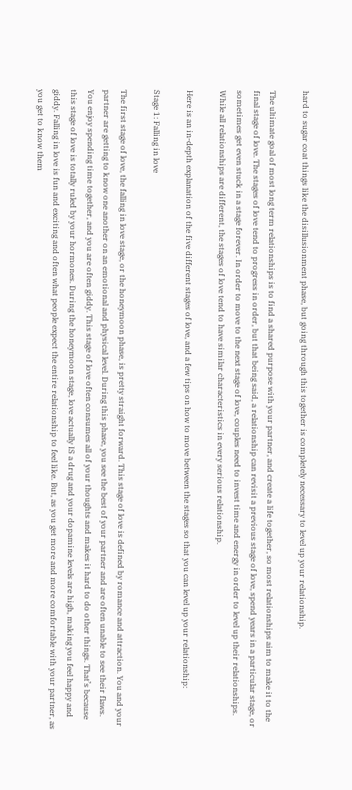hard to sugar coat things like the disillusionment phase, but going through this together is completely necessary to level up your relationship.

The ultimate goal of most long term relationships is to find a shared purpose with your partner, and create a life together, so most relationships aim to make it to the final stage of love. The stages of love tend to progress in order, but that being said, a relationship can revisit a previous stage of love, spend years in a particular stage, or sometimes get even stuck in a stage forever. In order to move to the next stage of love, couples need to invest time and energy in order to level up their relationships. While all relationships are different, the stages of love tend to have similar characteristics in every serious relationship.

Here is an in-depth explanation of the five different stages of love, and a few tips on how to move between the stages so that you can level up your relationship:

Stage 1: Falling in love

The first stage of love, the falling in love stage, or the honeymoon phase, is pretty straight forward. This stage of love is defined by romance and attraction. You and your partner are getting to know one another on an emotional and physical level. During this phase, you see the best of your partner and are often unable to see their flaws. You enjoy spending time together, and you are often giddy. This stage of love often consumes all of your thoughts and makes it hard to do other things. That’s because this stage of love is totally ruled by your hormones. During the honeymoon stage, love actually IS a drug and your dopamine levels are high, making you feel happy and giddy. Falling in love is fun and exciting and often what people expect the entire relationship to feel like. But, as you get more and more comfortable with your partner, as you get to know them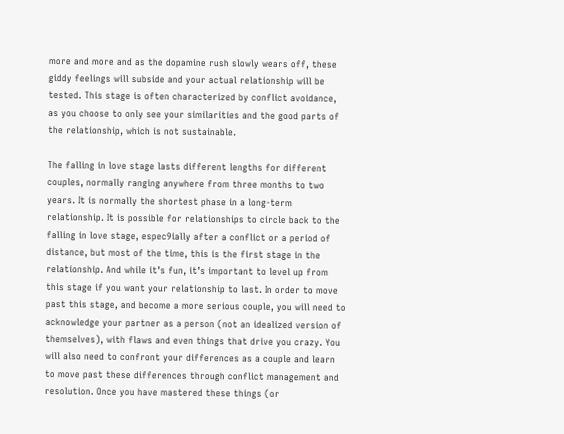more and more and as the dopamine rush slowly wears off, these giddy feelings will subside and your actual relationship will be tested. This stage is often characterized by conflict avoidance, as you choose to only see your similarities and the good parts of the relationship, which is not sustainable.

The falling in love stage lasts different lengths for different couples, normally ranging anywhere from three months to two years. It is normally the shortest phase in a long-term relationship. It is possible for relationships to circle back to the falling in love stage, espec9ially after a conflict or a period of distance, but most of the time, this is the first stage in the relationship. And while it’s fun, it’s important to level up from this stage if you want your relationship to last. In order to move past this stage, and become a more serious couple, you will need to acknowledge your partner as a person (not an idealized version of themselves), with flaws and even things that drive you crazy. You will also need to confront your differences as a couple and learn to move past these differences through conflict management and resolution. Once you have mastered these things (or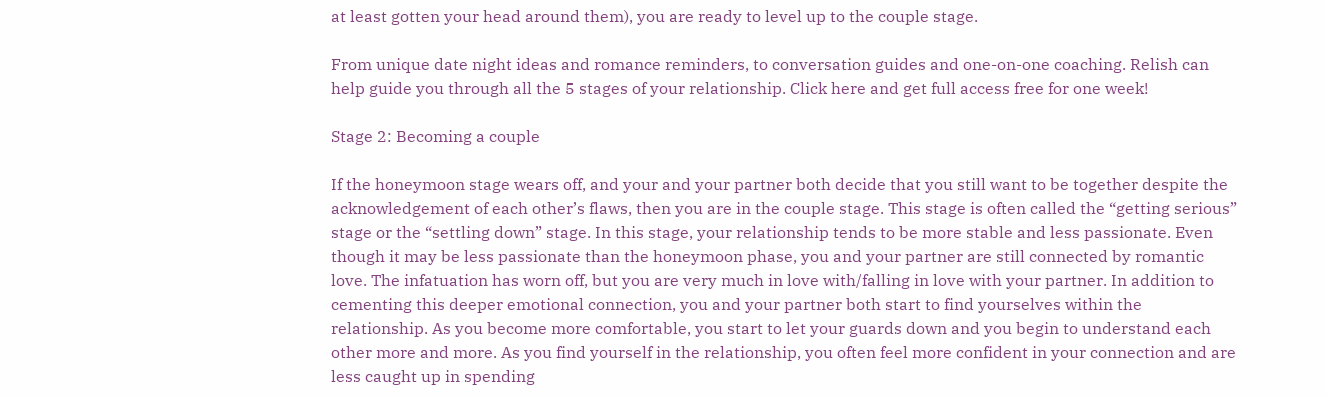at least gotten your head around them), you are ready to level up to the couple stage.

From unique date night ideas and romance reminders, to conversation guides and one-on-one coaching. Relish can help guide you through all the 5 stages of your relationship. Click here and get full access free for one week!

Stage 2: Becoming a couple

If the honeymoon stage wears off, and your and your partner both decide that you still want to be together despite the acknowledgement of each other’s flaws, then you are in the couple stage. This stage is often called the “getting serious” stage or the “settling down” stage. In this stage, your relationship tends to be more stable and less passionate. Even though it may be less passionate than the honeymoon phase, you and your partner are still connected by romantic love. The infatuation has worn off, but you are very much in love with/falling in love with your partner. In addition to cementing this deeper emotional connection, you and your partner both start to find yourselves within the relationship. As you become more comfortable, you start to let your guards down and you begin to understand each other more and more. As you find yourself in the relationship, you often feel more confident in your connection and are less caught up in spending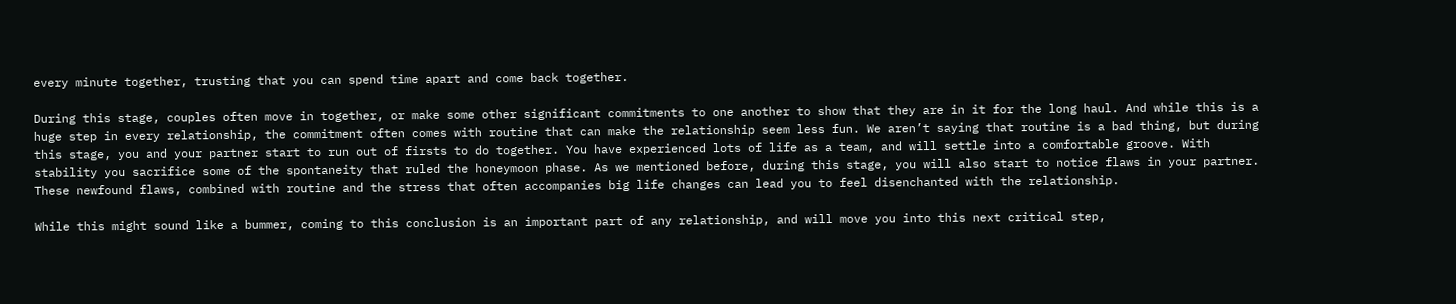every minute together, trusting that you can spend time apart and come back together.

During this stage, couples often move in together, or make some other significant commitments to one another to show that they are in it for the long haul. And while this is a huge step in every relationship, the commitment often comes with routine that can make the relationship seem less fun. We aren’t saying that routine is a bad thing, but during this stage, you and your partner start to run out of firsts to do together. You have experienced lots of life as a team, and will settle into a comfortable groove. With stability you sacrifice some of the spontaneity that ruled the honeymoon phase. As we mentioned before, during this stage, you will also start to notice flaws in your partner. These newfound flaws, combined with routine and the stress that often accompanies big life changes can lead you to feel disenchanted with the relationship.

While this might sound like a bummer, coming to this conclusion is an important part of any relationship, and will move you into this next critical step,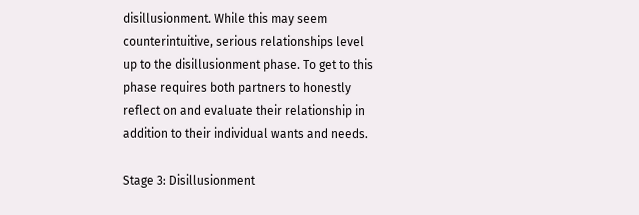disillusionment. While this may seem counterintuitive, serious relationships level up to the disillusionment phase. To get to this phase requires both partners to honestly reflect on and evaluate their relationship in addition to their individual wants and needs.

Stage 3: Disillusionment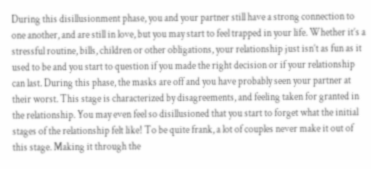During this disillusionment phase, you and your partner still have a strong connection to one another, and are still in love, but you may start to feel trapped in your life. Whether it’s a stressful routine, bills, children or other obligations, your relationship just isn’t as fun as it used to be and you start to question if you made the right decision or if your relationship can last. During this phase, the masks are off and you have probably seen your partner at their worst. This stage is characterized by disagreements, and feeling taken for granted in the relationship. You may even feel so disillusioned that you start to forget what the initial stages of the relationship felt like! To be quite frank, a lot of couples never make it out of this stage. Making it through the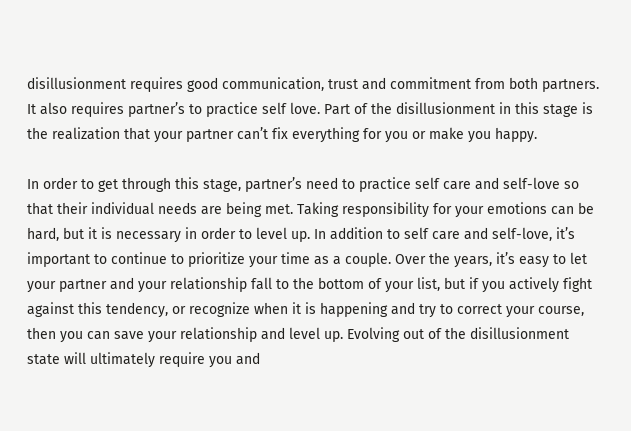disillusionment requires good communication, trust and commitment from both partners. It also requires partner’s to practice self love. Part of the disillusionment in this stage is the realization that your partner can’t fix everything for you or make you happy.

In order to get through this stage, partner’s need to practice self care and self-love so that their individual needs are being met. Taking responsibility for your emotions can be hard, but it is necessary in order to level up. In addition to self care and self-love, it’s important to continue to prioritize your time as a couple. Over the years, it’s easy to let your partner and your relationship fall to the bottom of your list, but if you actively fight against this tendency, or recognize when it is happening and try to correct your course, then you can save your relationship and level up. Evolving out of the disillusionment state will ultimately require you and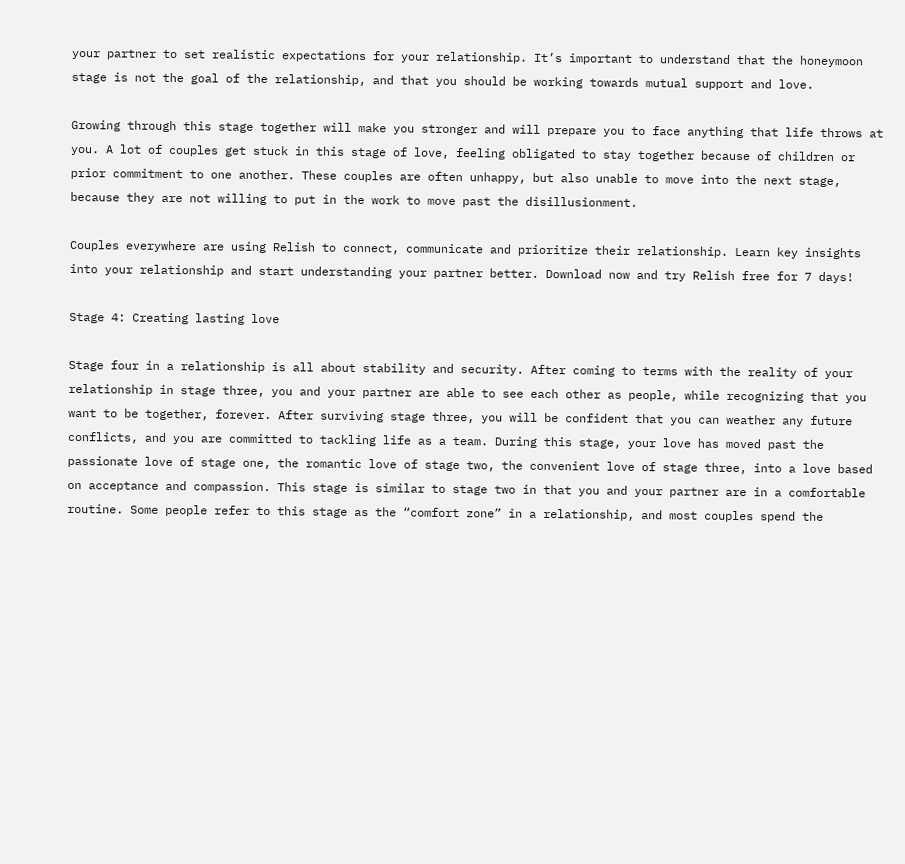your partner to set realistic expectations for your relationship. It’s important to understand that the honeymoon stage is not the goal of the relationship, and that you should be working towards mutual support and love.

Growing through this stage together will make you stronger and will prepare you to face anything that life throws at you. A lot of couples get stuck in this stage of love, feeling obligated to stay together because of children or prior commitment to one another. These couples are often unhappy, but also unable to move into the next stage, because they are not willing to put in the work to move past the disillusionment.

Couples everywhere are using Relish to connect, communicate and prioritize their relationship. Learn key insights into your relationship and start understanding your partner better. Download now and try Relish free for 7 days!

Stage 4: Creating lasting love

Stage four in a relationship is all about stability and security. After coming to terms with the reality of your relationship in stage three, you and your partner are able to see each other as people, while recognizing that you want to be together, forever. After surviving stage three, you will be confident that you can weather any future conflicts, and you are committed to tackling life as a team. During this stage, your love has moved past the passionate love of stage one, the romantic love of stage two, the convenient love of stage three, into a love based on acceptance and compassion. This stage is similar to stage two in that you and your partner are in a comfortable routine. Some people refer to this stage as the “comfort zone” in a relationship, and most couples spend the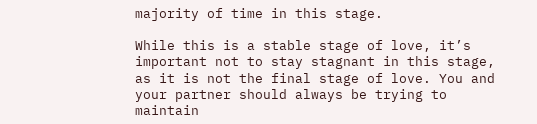majority of time in this stage.

While this is a stable stage of love, it’s important not to stay stagnant in this stage, as it is not the final stage of love. You and your partner should always be trying to maintain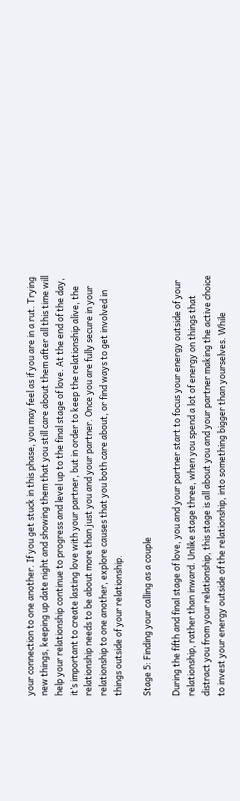your connection to one another. If you get stuck in this phase, you may feel as if you are in a rut. Trying new things, keeping up date night and showing them that you still care about them after all this time will help your relationship continue to progress and level up to the final stage of love. At the end of the day, it’s important to create lasting love with your partner, but in order to keep the relationship alive, the relationship needs to be about more than just you and your partner. Once you are fully secure in your relationship to one another, explore causes that you both care about, or find ways to get involved in things outside of your relationship.

Stage 5: Finding your calling as a couple

During the fifth and final stage of love, you and your partner start to focus your energy outside of your relationship, rather than inward. Unlike stage three, when you spend a lot of energy on things that distract you from your relationship, this stage is all about you and your partner making the active choice to invest your energy outside of the relationship, into something bigger than yourselves. While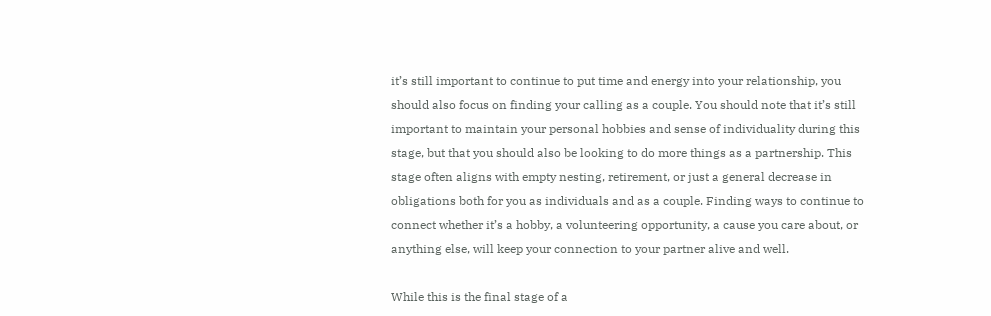it’s still important to continue to put time and energy into your relationship, you should also focus on finding your calling as a couple. You should note that it’s still important to maintain your personal hobbies and sense of individuality during this stage, but that you should also be looking to do more things as a partnership. This stage often aligns with empty nesting, retirement, or just a general decrease in obligations both for you as individuals and as a couple. Finding ways to continue to connect whether it’s a hobby, a volunteering opportunity, a cause you care about, or anything else, will keep your connection to your partner alive and well.

While this is the final stage of a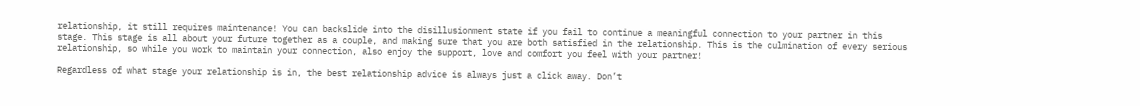relationship, it still requires maintenance! You can backslide into the disillusionment state if you fail to continue a meaningful connection to your partner in this stage. This stage is all about your future together as a couple, and making sure that you are both satisfied in the relationship. This is the culmination of every serious relationship, so while you work to maintain your connection, also enjoy the support, love and comfort you feel with your partner!

Regardless of what stage your relationship is in, the best relationship advice is always just a click away. Don’t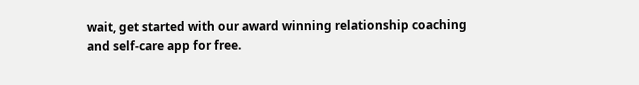wait, get started with our award winning relationship coaching and self-care app for free.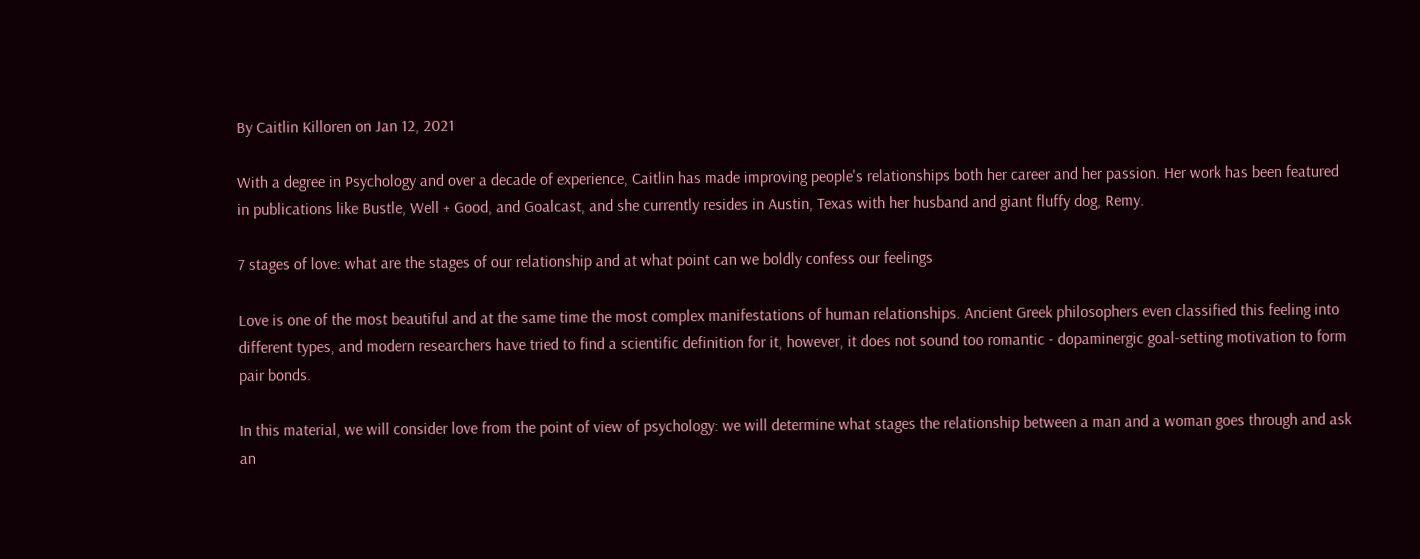By Caitlin Killoren on Jan 12, 2021

With a degree in Psychology and over a decade of experience, Caitlin has made improving people's relationships both her career and her passion. Her work has been featured in publications like Bustle, Well + Good, and Goalcast, and she currently resides in Austin, Texas with her husband and giant fluffy dog, Remy.

7 stages of love: what are the stages of our relationship and at what point can we boldly confess our feelings

Love is one of the most beautiful and at the same time the most complex manifestations of human relationships. Ancient Greek philosophers even classified this feeling into different types, and modern researchers have tried to find a scientific definition for it, however, it does not sound too romantic - dopaminergic goal-setting motivation to form pair bonds.

In this material, we will consider love from the point of view of psychology: we will determine what stages the relationship between a man and a woman goes through and ask an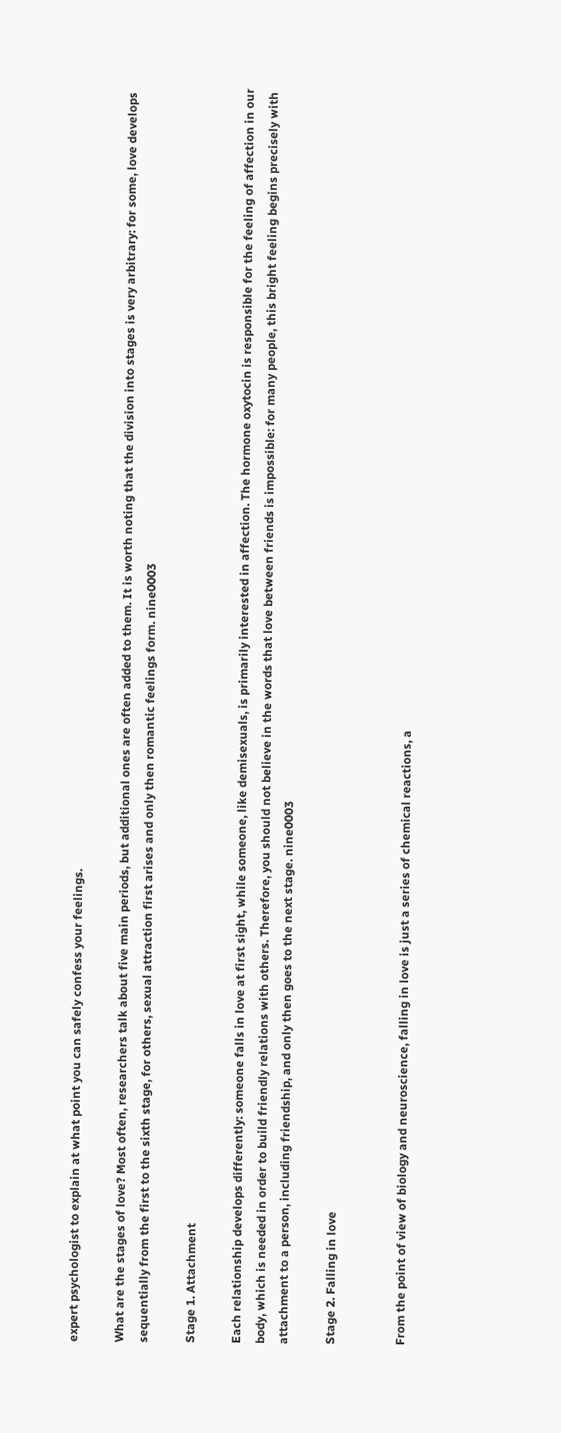expert psychologist to explain at what point you can safely confess your feelings.

What are the stages of love? Most often, researchers talk about five main periods, but additional ones are often added to them. It is worth noting that the division into stages is very arbitrary: for some, love develops sequentially from the first to the sixth stage, for others, sexual attraction first arises and only then romantic feelings form. nine0003

Stage 1. Attachment

Each relationship develops differently: someone falls in love at first sight, while someone, like demisexuals, is primarily interested in affection. The hormone oxytocin is responsible for the feeling of affection in our body, which is needed in order to build friendly relations with others. Therefore, you should not believe in the words that love between friends is impossible: for many people, this bright feeling begins precisely with attachment to a person, including friendship, and only then goes to the next stage. nine0003

Stage 2. Falling in love


From the point of view of biology and neuroscience, falling in love is just a series of chemical reactions, a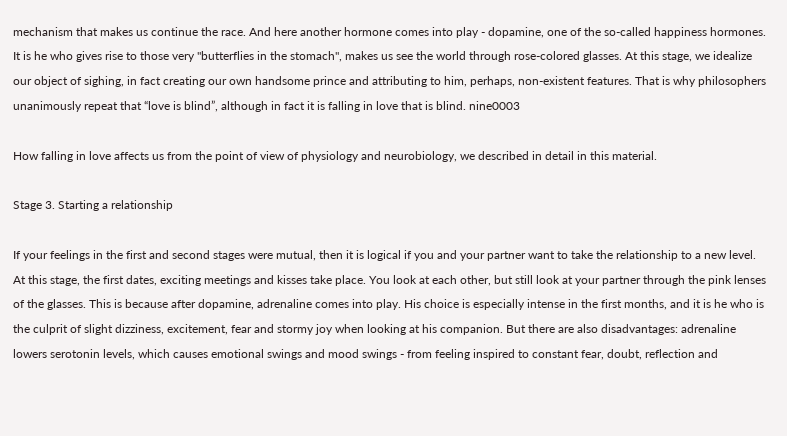mechanism that makes us continue the race. And here another hormone comes into play - dopamine, one of the so-called happiness hormones. It is he who gives rise to those very "butterflies in the stomach", makes us see the world through rose-colored glasses. At this stage, we idealize our object of sighing, in fact creating our own handsome prince and attributing to him, perhaps, non-existent features. That is why philosophers unanimously repeat that “love is blind”, although in fact it is falling in love that is blind. nine0003

How falling in love affects us from the point of view of physiology and neurobiology, we described in detail in this material.

Stage 3. Starting a relationship

If your feelings in the first and second stages were mutual, then it is logical if you and your partner want to take the relationship to a new level. At this stage, the first dates, exciting meetings and kisses take place. You look at each other, but still look at your partner through the pink lenses of the glasses. This is because after dopamine, adrenaline comes into play. His choice is especially intense in the first months, and it is he who is the culprit of slight dizziness, excitement, fear and stormy joy when looking at his companion. But there are also disadvantages: adrenaline lowers serotonin levels, which causes emotional swings and mood swings - from feeling inspired to constant fear, doubt, reflection and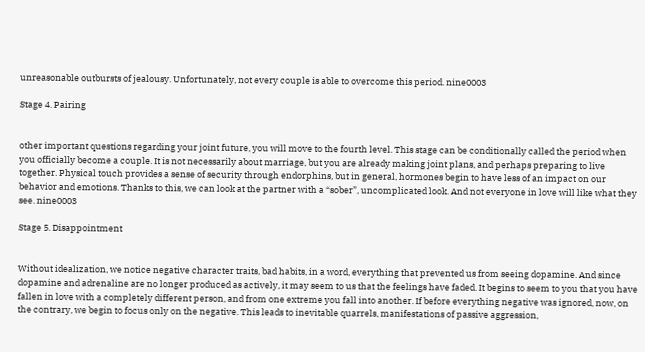unreasonable outbursts of jealousy. Unfortunately, not every couple is able to overcome this period. nine0003

Stage 4. Pairing


other important questions regarding your joint future, you will move to the fourth level. This stage can be conditionally called the period when you officially become a couple. It is not necessarily about marriage, but you are already making joint plans, and perhaps preparing to live together. Physical touch provides a sense of security through endorphins, but in general, hormones begin to have less of an impact on our behavior and emotions. Thanks to this, we can look at the partner with a “sober”, uncomplicated look. And not everyone in love will like what they see. nine0003

Stage 5. Disappointment


Without idealization, we notice negative character traits, bad habits, in a word, everything that prevented us from seeing dopamine. And since dopamine and adrenaline are no longer produced as actively, it may seem to us that the feelings have faded. It begins to seem to you that you have fallen in love with a completely different person, and from one extreme you fall into another. If before everything negative was ignored, now, on the contrary, we begin to focus only on the negative. This leads to inevitable quarrels, manifestations of passive aggression,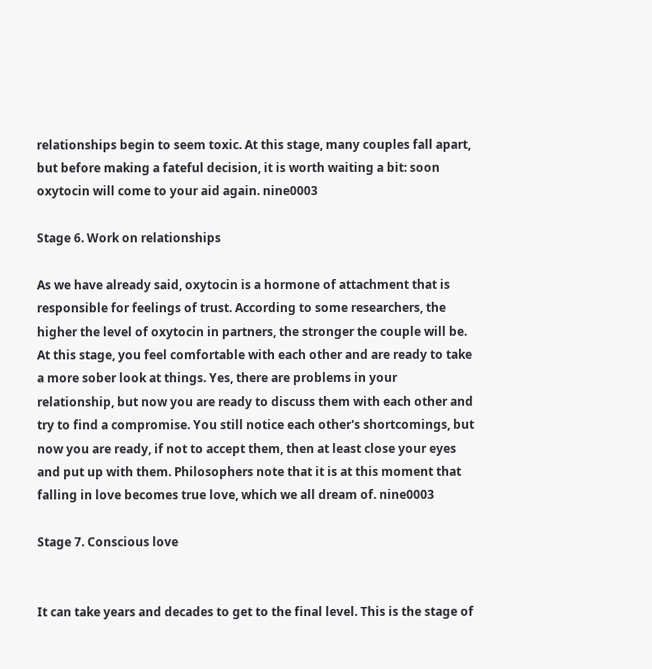relationships begin to seem toxic. At this stage, many couples fall apart, but before making a fateful decision, it is worth waiting a bit: soon oxytocin will come to your aid again. nine0003

Stage 6. Work on relationships

As we have already said, oxytocin is a hormone of attachment that is responsible for feelings of trust. According to some researchers, the higher the level of oxytocin in partners, the stronger the couple will be. At this stage, you feel comfortable with each other and are ready to take a more sober look at things. Yes, there are problems in your relationship, but now you are ready to discuss them with each other and try to find a compromise. You still notice each other's shortcomings, but now you are ready, if not to accept them, then at least close your eyes and put up with them. Philosophers note that it is at this moment that falling in love becomes true love, which we all dream of. nine0003

Stage 7. Conscious love


It can take years and decades to get to the final level. This is the stage of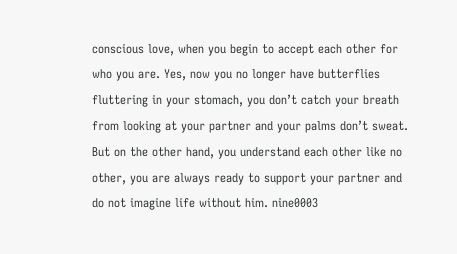conscious love, when you begin to accept each other for who you are. Yes, now you no longer have butterflies fluttering in your stomach, you don’t catch your breath from looking at your partner and your palms don’t sweat. But on the other hand, you understand each other like no other, you are always ready to support your partner and do not imagine life without him. nine0003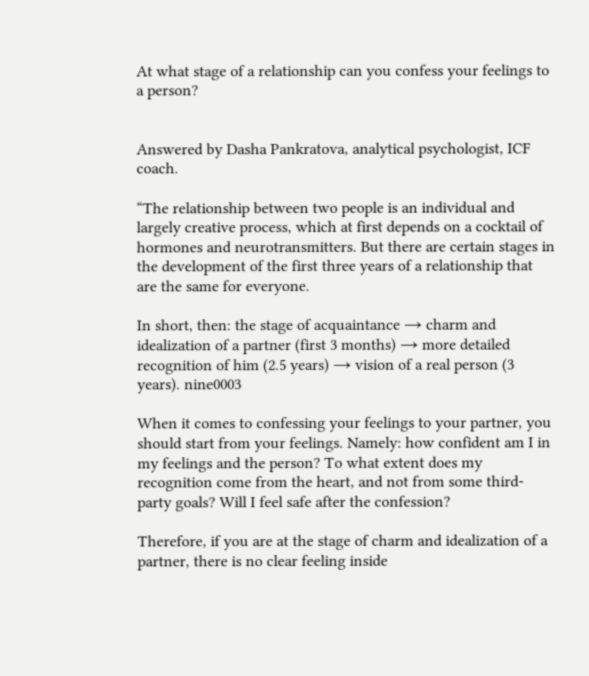At what stage of a relationship can you confess your feelings to a person?


Answered by Dasha Pankratova, analytical psychologist, ICF coach.

“The relationship between two people is an individual and largely creative process, which at first depends on a cocktail of hormones and neurotransmitters. But there are certain stages in the development of the first three years of a relationship that are the same for everyone.

In short, then: the stage of acquaintance → charm and idealization of a partner (first 3 months) → more detailed recognition of him (2.5 years) → vision of a real person (3 years). nine0003

When it comes to confessing your feelings to your partner, you should start from your feelings. Namely: how confident am I in my feelings and the person? To what extent does my recognition come from the heart, and not from some third-party goals? Will I feel safe after the confession?

Therefore, if you are at the stage of charm and idealization of a partner, there is no clear feeling inside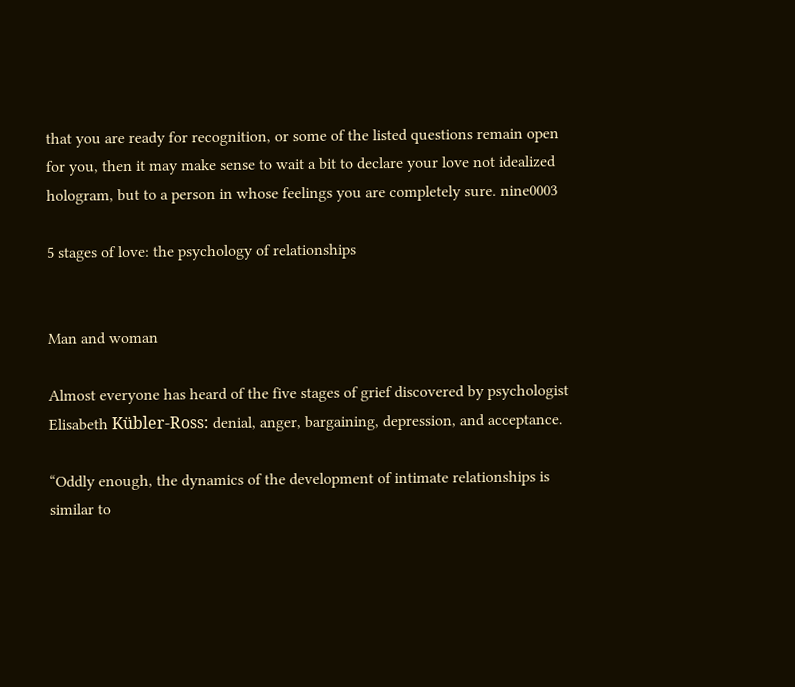that you are ready for recognition, or some of the listed questions remain open for you, then it may make sense to wait a bit to declare your love not idealized hologram, but to a person in whose feelings you are completely sure. nine0003

5 stages of love: the psychology of relationships


Man and woman

Almost everyone has heard of the five stages of grief discovered by psychologist Elisabeth Kübler-Ross: denial, anger, bargaining, depression, and acceptance.

“Oddly enough, the dynamics of the development of intimate relationships is similar to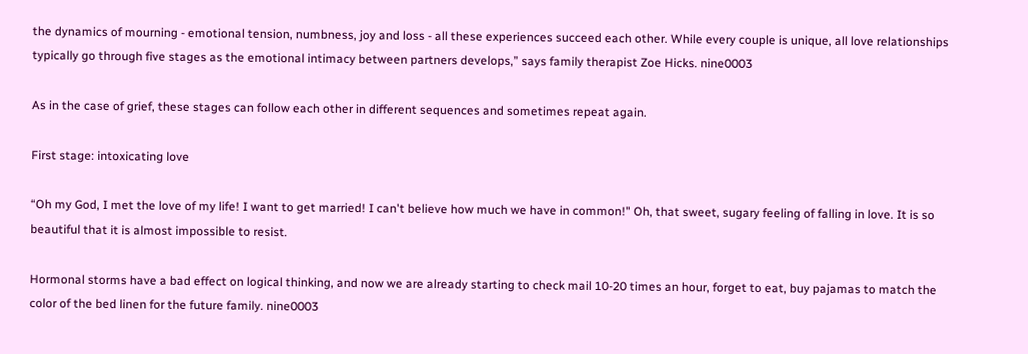the dynamics of mourning - emotional tension, numbness, joy and loss - all these experiences succeed each other. While every couple is unique, all love relationships typically go through five stages as the emotional intimacy between partners develops,” says family therapist Zoe Hicks. nine0003

As in the case of grief, these stages can follow each other in different sequences and sometimes repeat again.

First stage: intoxicating love

“Oh my God, I met the love of my life! I want to get married! I can't believe how much we have in common!" Oh, that sweet, sugary feeling of falling in love. It is so beautiful that it is almost impossible to resist.

Hormonal storms have a bad effect on logical thinking, and now we are already starting to check mail 10-20 times an hour, forget to eat, buy pajamas to match the color of the bed linen for the future family. nine0003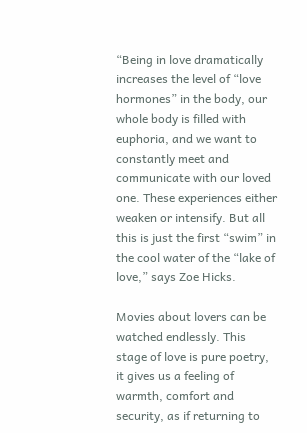“Being in love dramatically increases the level of “love hormones” in the body, our whole body is filled with euphoria, and we want to constantly meet and communicate with our loved one. These experiences either weaken or intensify. But all this is just the first “swim” in the cool water of the “lake of love,” says Zoe Hicks.

Movies about lovers can be watched endlessly. This stage of love is pure poetry, it gives us a feeling of warmth, comfort and security, as if returning to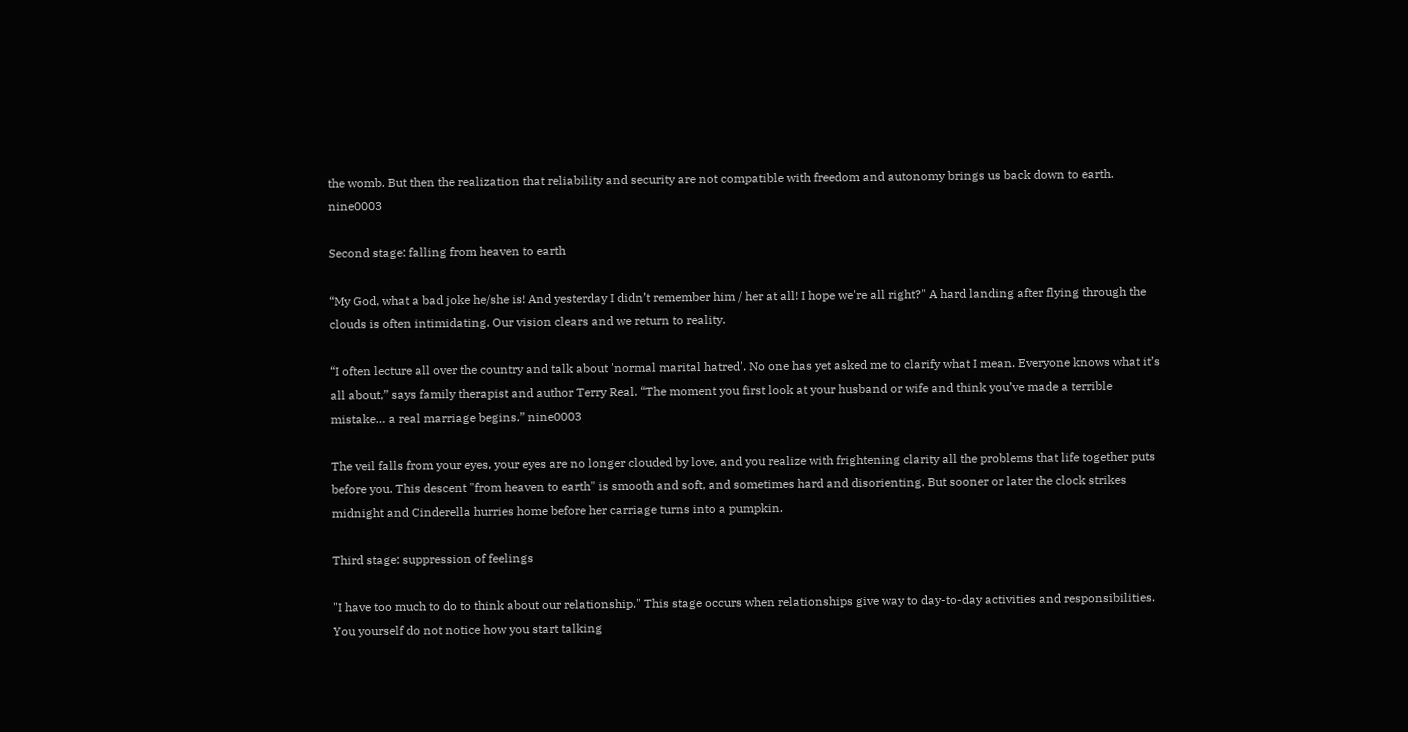the womb. But then the realization that reliability and security are not compatible with freedom and autonomy brings us back down to earth. nine0003

Second stage: falling from heaven to earth

“My God, what a bad joke he/she is! And yesterday I didn’t remember him / her at all! I hope we're all right?" A hard landing after flying through the clouds is often intimidating. Our vision clears and we return to reality.

“I often lecture all over the country and talk about 'normal marital hatred'. No one has yet asked me to clarify what I mean. Everyone knows what it’s all about,” says family therapist and author Terry Real. “The moment you first look at your husband or wife and think you’ve made a terrible mistake… a real marriage begins.” nine0003

The veil falls from your eyes, your eyes are no longer clouded by love, and you realize with frightening clarity all the problems that life together puts before you. This descent "from heaven to earth" is smooth and soft, and sometimes hard and disorienting. But sooner or later the clock strikes midnight and Cinderella hurries home before her carriage turns into a pumpkin.

Third stage: suppression of feelings

"I have too much to do to think about our relationship." This stage occurs when relationships give way to day-to-day activities and responsibilities. You yourself do not notice how you start talking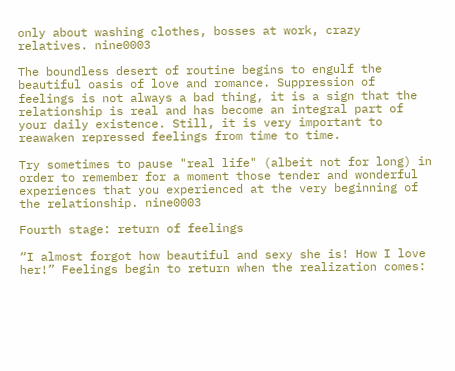only about washing clothes, bosses at work, crazy relatives. nine0003

The boundless desert of routine begins to engulf the beautiful oasis of love and romance. Suppression of feelings is not always a bad thing, it is a sign that the relationship is real and has become an integral part of your daily existence. Still, it is very important to reawaken repressed feelings from time to time.

Try sometimes to pause "real life" (albeit not for long) in order to remember for a moment those tender and wonderful experiences that you experienced at the very beginning of the relationship. nine0003

Fourth stage: return of feelings

“I almost forgot how beautiful and sexy she is! How I love her!” Feelings begin to return when the realization comes: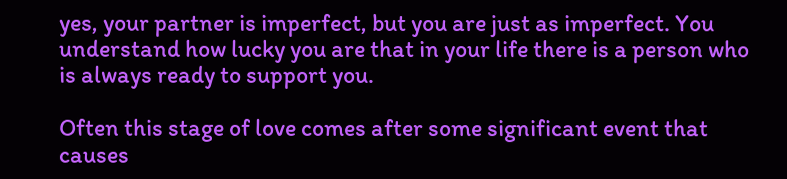yes, your partner is imperfect, but you are just as imperfect. You understand how lucky you are that in your life there is a person who is always ready to support you.

Often this stage of love comes after some significant event that causes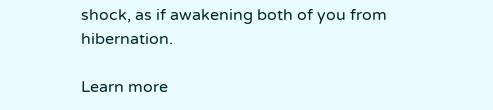shock, as if awakening both of you from hibernation.

Learn more